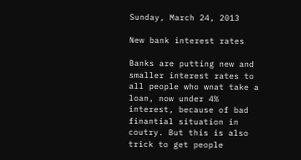Sunday, March 24, 2013

New bank interest rates

Banks are putting new and smaller interest rates to all people who wnat take a loan, now under 4% interest, because of bad finantial situation in coutry. But this is also trick to get people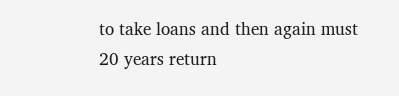to take loans and then again must 20 years return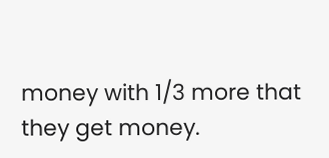money with 1/3 more that they get money.